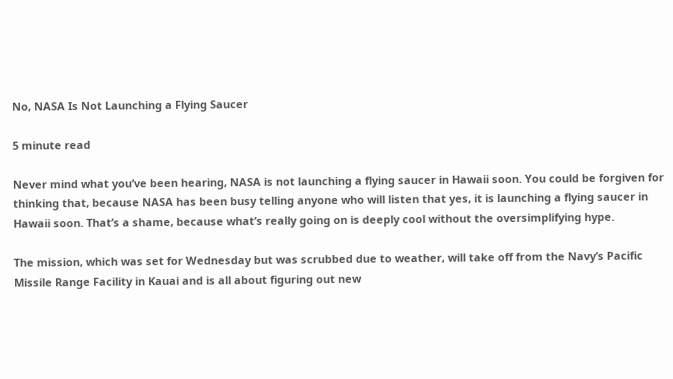No, NASA Is Not Launching a Flying Saucer

5 minute read

Never mind what you’ve been hearing, NASA is not launching a flying saucer in Hawaii soon. You could be forgiven for thinking that, because NASA has been busy telling anyone who will listen that yes, it is launching a flying saucer in Hawaii soon. That’s a shame, because what’s really going on is deeply cool without the oversimplifying hype.

The mission, which was set for Wednesday but was scrubbed due to weather, will take off from the Navy’s Pacific Missile Range Facility in Kauai and is all about figuring out new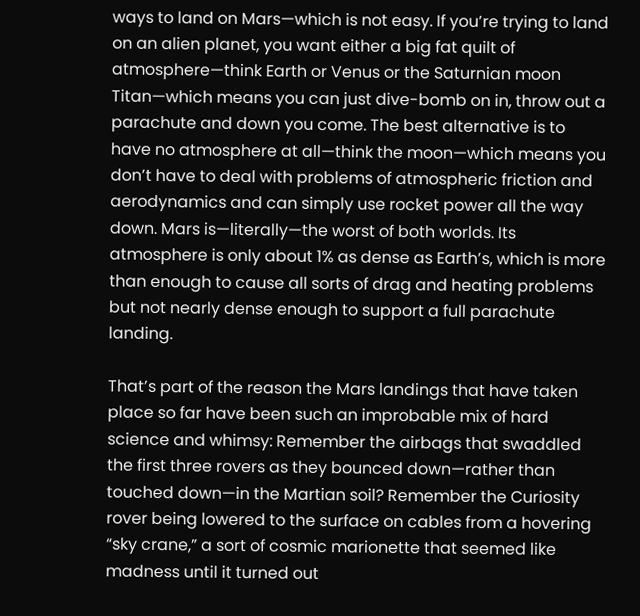ways to land on Mars—which is not easy. If you’re trying to land on an alien planet, you want either a big fat quilt of atmosphere—think Earth or Venus or the Saturnian moon Titan—which means you can just dive-bomb on in, throw out a parachute and down you come. The best alternative is to have no atmosphere at all—think the moon—which means you don’t have to deal with problems of atmospheric friction and aerodynamics and can simply use rocket power all the way down. Mars is—literally—the worst of both worlds. Its atmosphere is only about 1% as dense as Earth’s, which is more than enough to cause all sorts of drag and heating problems but not nearly dense enough to support a full parachute landing.

That’s part of the reason the Mars landings that have taken place so far have been such an improbable mix of hard science and whimsy: Remember the airbags that swaddled the first three rovers as they bounced down—rather than touched down—in the Martian soil? Remember the Curiosity rover being lowered to the surface on cables from a hovering “sky crane,” a sort of cosmic marionette that seemed like madness until it turned out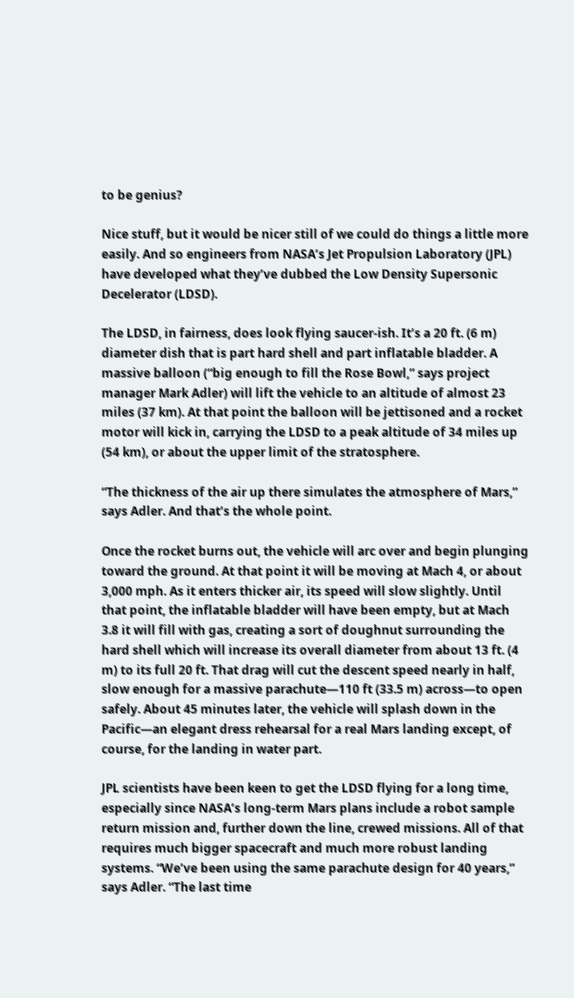to be genius?

Nice stuff, but it would be nicer still of we could do things a little more easily. And so engineers from NASA’s Jet Propulsion Laboratory (JPL) have developed what they’ve dubbed the Low Density Supersonic Decelerator (LDSD).

The LDSD, in fairness, does look flying saucer-ish. It’s a 20 ft. (6 m) diameter dish that is part hard shell and part inflatable bladder. A massive balloon (“big enough to fill the Rose Bowl,” says project manager Mark Adler) will lift the vehicle to an altitude of almost 23 miles (37 km). At that point the balloon will be jettisoned and a rocket motor will kick in, carrying the LDSD to a peak altitude of 34 miles up (54 km), or about the upper limit of the stratosphere.

“The thickness of the air up there simulates the atmosphere of Mars,” says Adler. And that’s the whole point.

Once the rocket burns out, the vehicle will arc over and begin plunging toward the ground. At that point it will be moving at Mach 4, or about 3,000 mph. As it enters thicker air, its speed will slow slightly. Until that point, the inflatable bladder will have been empty, but at Mach 3.8 it will fill with gas, creating a sort of doughnut surrounding the hard shell which will increase its overall diameter from about 13 ft. (4 m) to its full 20 ft. That drag will cut the descent speed nearly in half, slow enough for a massive parachute—110 ft (33.5 m) across—to open safely. About 45 minutes later, the vehicle will splash down in the Pacific—an elegant dress rehearsal for a real Mars landing except, of course, for the landing in water part.

JPL scientists have been keen to get the LDSD flying for a long time, especially since NASA’s long-term Mars plans include a robot sample return mission and, further down the line, crewed missions. All of that requires much bigger spacecraft and much more robust landing systems. “We’ve been using the same parachute design for 40 years,” says Adler. “The last time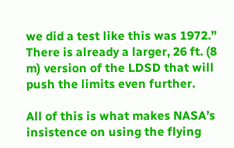we did a test like this was 1972.” There is already a larger, 26 ft. (8 m) version of the LDSD that will push the limits even further.

All of this is what makes NASA’s insistence on using the flying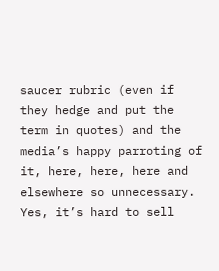saucer rubric (even if they hedge and put the term in quotes) and the media’s happy parroting of it, here, here, here and elsewhere so unnecessary. Yes, it’s hard to sell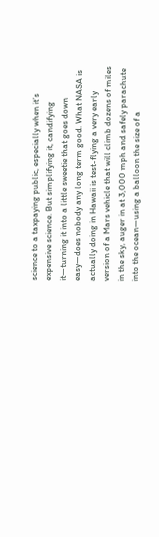science to a taxpaying public, especially when it’s expensive science. But simplifying it, candifying it—turning it into a little sweetie that goes down easy—does nobody any long term good. What NASA is actually doing in Hawaii is test-flying a very early version of a Mars vehicle that will climb dozens of miles in the sky, auger in at 3,000 mph and safely parachute into the ocean—using a balloon the size of a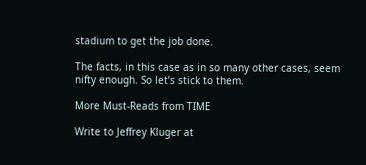stadium to get the job done.

The facts, in this case as in so many other cases, seem nifty enough. So let’s stick to them.

More Must-Reads from TIME

Write to Jeffrey Kluger at